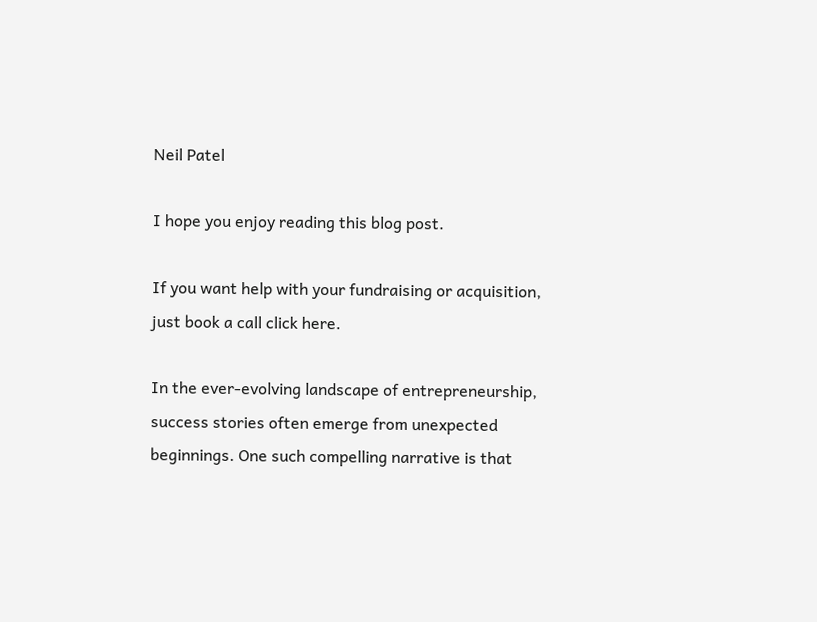Neil Patel

I hope you enjoy reading this blog post.

If you want help with your fundraising or acquisition, just book a call click here.

In the ever-evolving landscape of entrepreneurship, success stories often emerge from unexpected beginnings. One such compelling narrative is that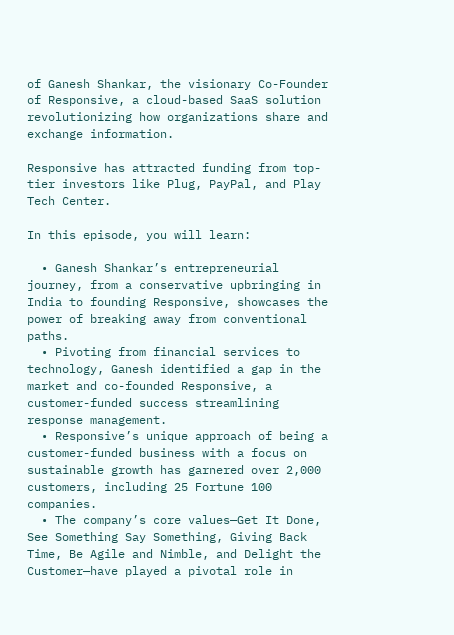of Ganesh Shankar, the visionary Co-Founder of Responsive, a cloud-based SaaS solution revolutionizing how organizations share and exchange information.

Responsive has attracted funding from top-tier investors like Plug, PayPal, and Play Tech Center.

In this episode, you will learn:

  • Ganesh Shankar’s entrepreneurial journey, from a conservative upbringing in India to founding Responsive, showcases the power of breaking away from conventional paths.
  • Pivoting from financial services to technology, Ganesh identified a gap in the market and co-founded Responsive, a customer-funded success streamlining response management.
  • Responsive’s unique approach of being a customer-funded business with a focus on sustainable growth has garnered over 2,000 customers, including 25 Fortune 100 companies.
  • The company’s core values—Get It Done, See Something Say Something, Giving Back Time, Be Agile and Nimble, and Delight the Customer—have played a pivotal role in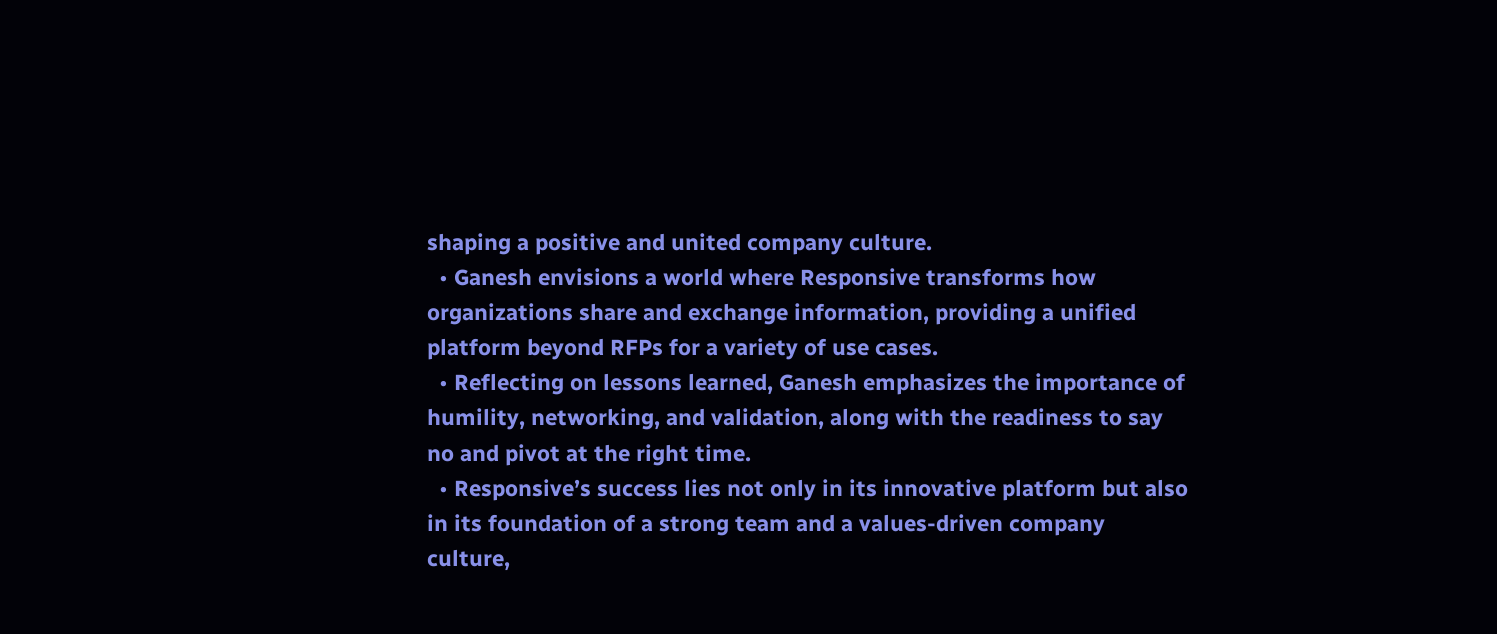shaping a positive and united company culture.
  • Ganesh envisions a world where Responsive transforms how organizations share and exchange information, providing a unified platform beyond RFPs for a variety of use cases.
  • Reflecting on lessons learned, Ganesh emphasizes the importance of humility, networking, and validation, along with the readiness to say no and pivot at the right time.
  • Responsive’s success lies not only in its innovative platform but also in its foundation of a strong team and a values-driven company culture,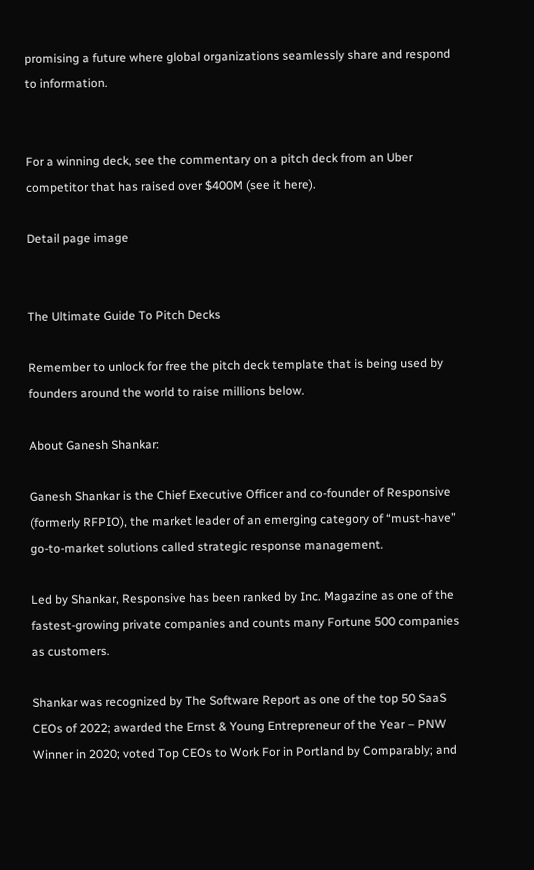promising a future where global organizations seamlessly share and respond to information.


For a winning deck, see the commentary on a pitch deck from an Uber competitor that has raised over $400M (see it here).

Detail page image


The Ultimate Guide To Pitch Decks

Remember to unlock for free the pitch deck template that is being used by founders around the world to raise millions below.

About Ganesh Shankar:

Ganesh Shankar is the Chief Executive Officer and co-founder of Responsive (formerly RFPIO), the market leader of an emerging category of “must-have” go-to-market solutions called strategic response management.

Led by Shankar, Responsive has been ranked by Inc. Magazine as one of the fastest-growing private companies and counts many Fortune 500 companies as customers.

Shankar was recognized by The Software Report as one of the top 50 SaaS CEOs of 2022; awarded the Ernst & Young Entrepreneur of the Year – PNW Winner in 2020; voted Top CEOs to Work For in Portland by Comparably; and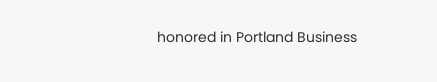honored in Portland Business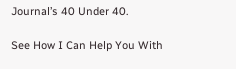Journal’s 40 Under 40.

See How I Can Help You With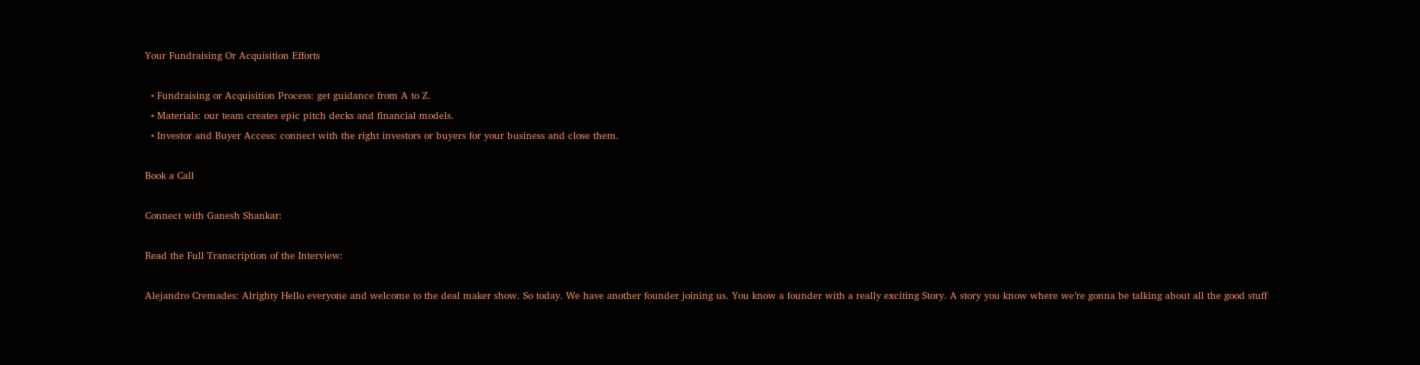Your Fundraising Or Acquisition Efforts

  • Fundraising or Acquisition Process: get guidance from A to Z.
  • Materials: our team creates epic pitch decks and financial models.
  • Investor and Buyer Access: connect with the right investors or buyers for your business and close them.

Book a Call

Connect with Ganesh Shankar:

Read the Full Transcription of the Interview:

Alejandro Cremades: Alrighty Hello everyone and welcome to the deal maker show. So today. We have another founder joining us. You know a founder with a really exciting Story. A story you know where we’re gonna be talking about all the good stuff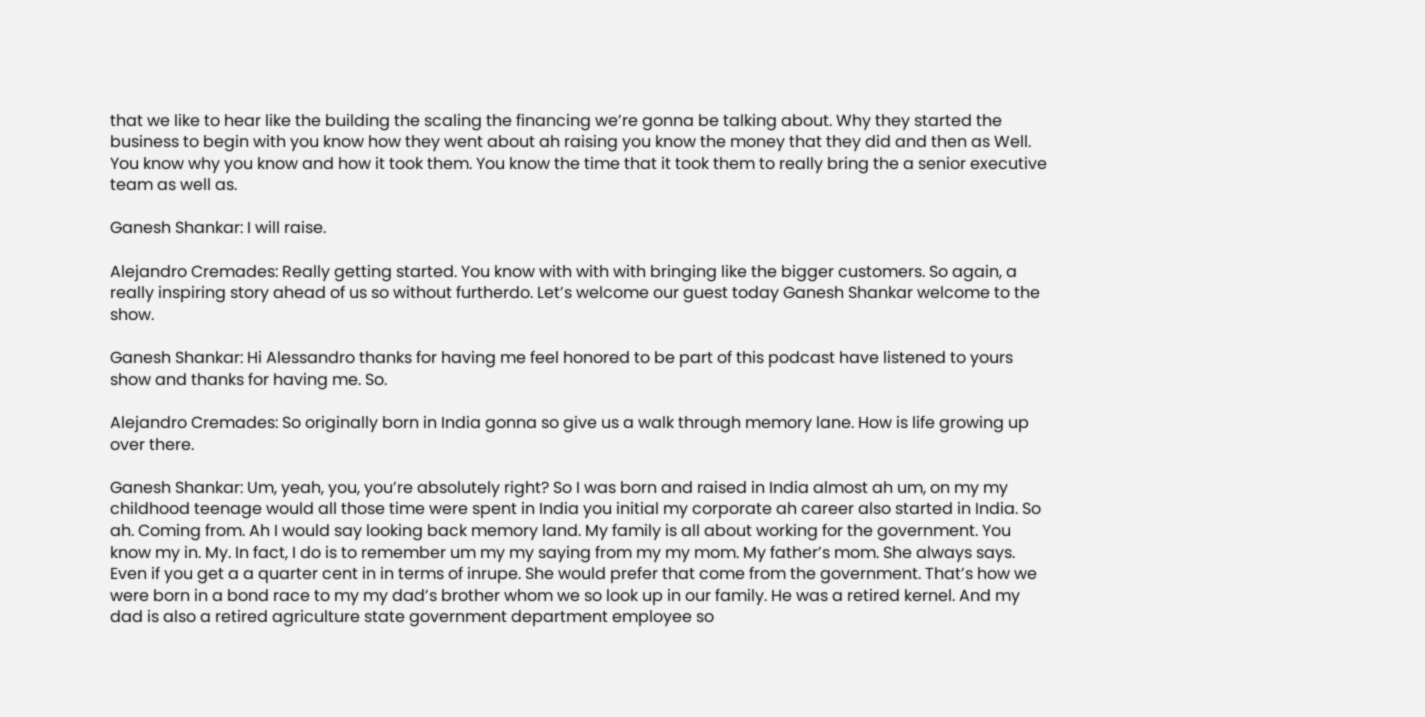that we like to hear like the building the scaling the financing we’re gonna be talking about. Why they started the business to begin with you know how they went about ah raising you know the money that they did and then as Well. You know why you know and how it took them. You know the time that it took them to really bring the a senior executive team as well as.

Ganesh Shankar: I will raise.

Alejandro Cremades: Really getting started. You know with with with bringing like the bigger customers. So again, a really inspiring story ahead of us so without furtherdo. Let’s welcome our guest today Ganesh Shankar welcome to the show.

Ganesh Shankar: Hi Alessandro thanks for having me feel honored to be part of this podcast have listened to yours show and thanks for having me. So.

Alejandro Cremades: So originally born in India gonna so give us a walk through memory lane. How is life growing up over there.

Ganesh Shankar: Um, yeah, you, you’re absolutely right? So I was born and raised in India almost ah um, on my my childhood teenage would all those time were spent in India you initial my corporate ah career also started in India. So ah. Coming from. Ah I would say looking back memory land. My family is all about working for the government. You know my in. My. In fact, I do is to remember um my my saying from my my mom. My father’s mom. She always says. Even if you get a a quarter cent in in terms of inrupe. She would prefer that come from the government. That’s how we were born in a bond race to my my dad’s brother whom we so look up in our family. He was a retired kernel. And my dad is also a retired agriculture state government department employee so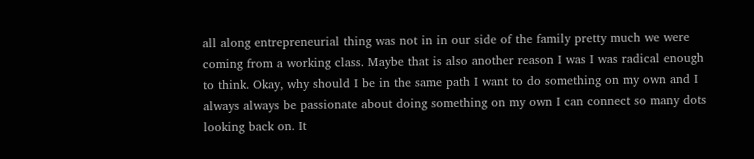all along entrepreneurial thing was not in in our side of the family pretty much we were coming from a working class. Maybe that is also another reason I was I was radical enough to think. Okay, why should I be in the same path I want to do something on my own and I always always be passionate about doing something on my own I can connect so many dots looking back on. It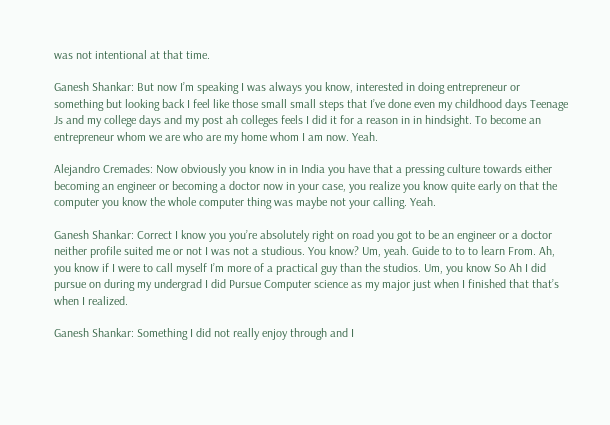was not intentional at that time.

Ganesh Shankar: But now I’m speaking I was always you know, interested in doing entrepreneur or something but looking back I feel like those small small steps that I’ve done even my childhood days Teenage Js and my college days and my post ah colleges feels I did it for a reason in in hindsight. To become an entrepreneur whom we are who are my home whom I am now. Yeah.

Alejandro Cremades: Now obviously you know in in India you have that a pressing culture towards either becoming an engineer or becoming a doctor now in your case, you realize you know quite early on that the computer you know the whole computer thing was maybe not your calling. Yeah.

Ganesh Shankar: Correct I know you you’re absolutely right on road you got to be an engineer or a doctor neither profile suited me or not I was not a studious. You know? Um, yeah. Guide to to to learn From. Ah, you know if I were to call myself I’m more of a practical guy than the studios. Um, you know So Ah I did pursue on during my undergrad I did Pursue Computer science as my major just when I finished that that’s when I realized.

Ganesh Shankar: Something I did not really enjoy through and I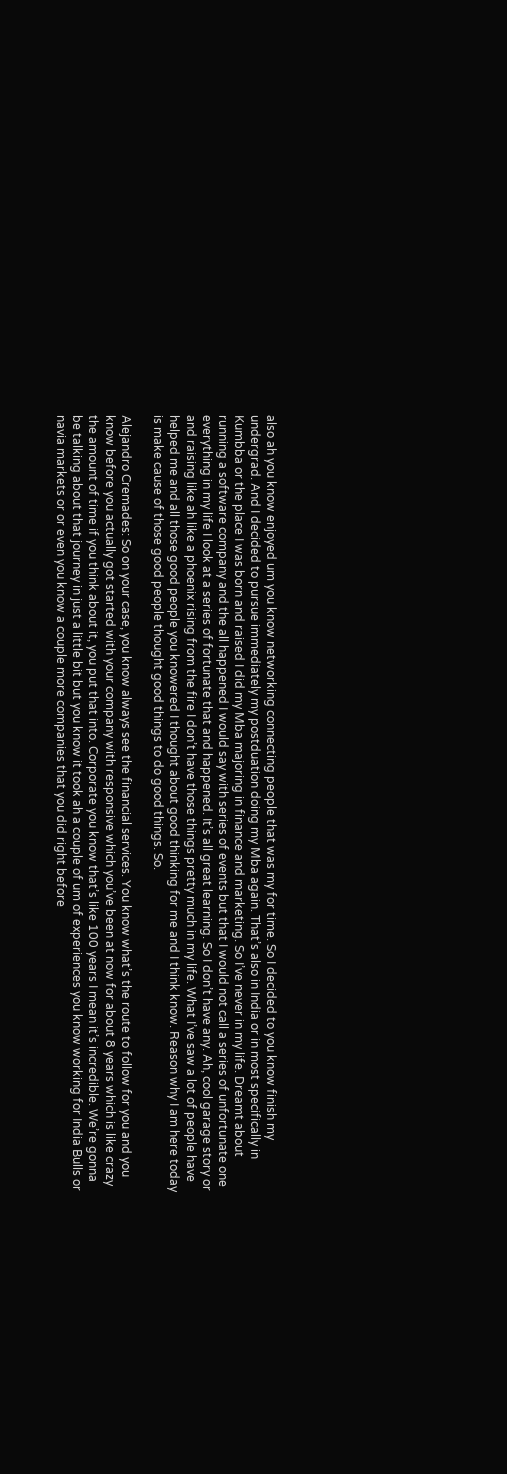also ah you know enjoyed um you know networking connecting people that was my for time. So I decided to you know finish my undergrad. And I decided to pursue immediately my postduation doing my Mba again. That’s also in India or in most specifically in Kumbba or the place I was born and raised I did my Mba majoring in finance and marketing. So I’ve never in my life. Dreamt about running a software company and the all happened I would say with series of events but that I would not call a series of unfortunate one everything in my life I look at a series of fortunate that and happened. It’s all great learning. So I don’t have any. Ah, cool garage story or and raising like ah like a phoenix rising from the fire I don’t have those things pretty much in my life. What I’ve saw a lot of people have helped me and all those good people you knowered I thought about good thinking for me and I think know. Reason why I am here today is make cause of those good people thought good things to do good things. So.

Alejandro Cremades: So on your case, you know always see the financial services. You know what’s the route to follow for you and you know before you actually got started with your company with responsive which you’ve been at now for about 8 years which is like crazy the amount of time if you think about it, you put that into. Corporate you know that’s like 100 years I mean it’s incredible. We’re gonna be talking about that journey in just a little bit but you know it took ah a couple of um of experiences you know working for India Bulls or navia markets or or even you know a couple more companies that you did right before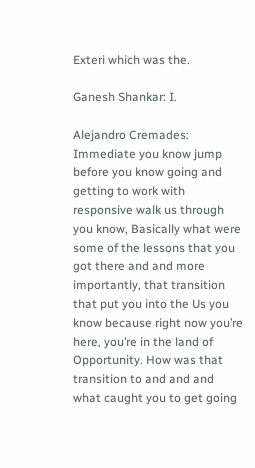Exteri which was the.

Ganesh Shankar: I.

Alejandro Cremades: Immediate you know jump before you know going and getting to work with responsive walk us through you know, Basically what were some of the lessons that you got there and and more importantly, that transition that put you into the Us you know because right now you’re here, you’re in the land of Opportunity. How was that transition to and and and what caught you to get going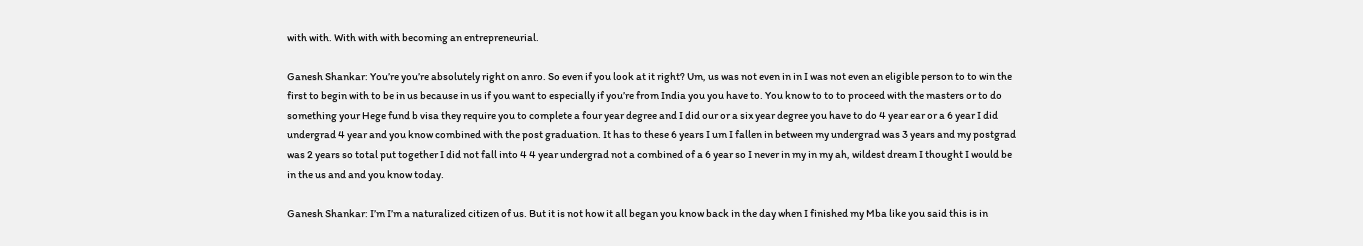with with. With with with becoming an entrepreneurial.

Ganesh Shankar: You’re you’re absolutely right on anro. So even if you look at it right? Um, us was not even in in I was not even an eligible person to to win the first to begin with to be in us because in us if you want to especially if you’re from India you you have to. You know to to to proceed with the masters or to do something your Hege fund b visa they require you to complete a four year degree and I did our or a six year degree you have to do 4 year ear or a 6 year I did undergrad 4 year and you know combined with the post graduation. It has to these 6 years I um I fallen in between my undergrad was 3 years and my postgrad was 2 years so total put together I did not fall into 4 4 year undergrad not a combined of a 6 year so I never in my in my ah, wildest dream I thought I would be in the us and and you know today.

Ganesh Shankar: I’m I’m a naturalized citizen of us. But it is not how it all began you know back in the day when I finished my Mba like you said this is in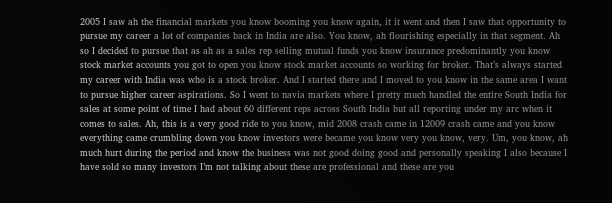2005 I saw ah the financial markets you know booming you know again, it it went and then I saw that opportunity to pursue my career a lot of companies back in India are also. You know, ah flourishing especially in that segment. Ah so I decided to pursue that as ah as a sales rep selling mutual funds you know insurance predominantly you know stock market accounts you got to open you know stock market accounts so working for broker. That’s always started my career with India was who is a stock broker. And I started there and I moved to you know in the same area I want to pursue higher career aspirations. So I went to navia markets where I pretty much handled the entire South India for sales at some point of time I had about 60 different reps across South India but all reporting under my arc when it comes to sales. Ah, this is a very good ride to you know, mid 2008 crash came in 12009 crash came and you know everything came crumbling down you know investors were became you know very you know, very. Um, you know, ah much hurt during the period and know the business was not good doing good and personally speaking I also because I have sold so many investors I’m not talking about these are professional and these are you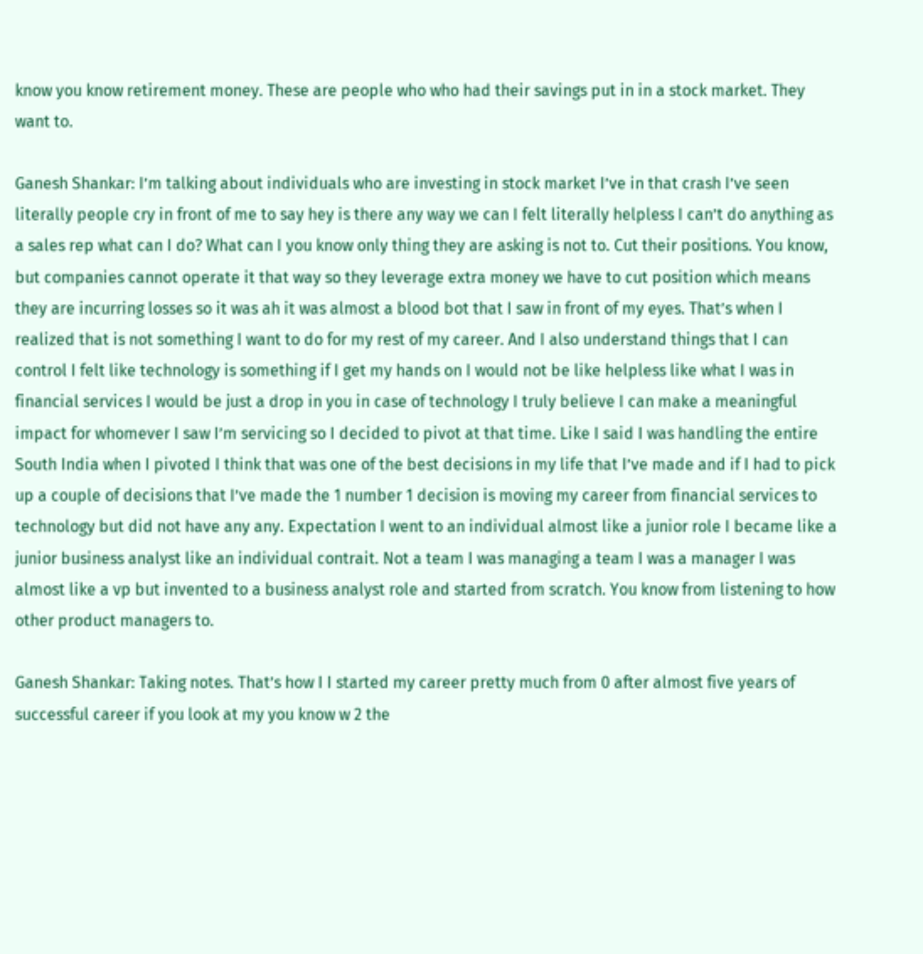know you know retirement money. These are people who who had their savings put in in a stock market. They want to.

Ganesh Shankar: I’m talking about individuals who are investing in stock market I’ve in that crash I’ve seen literally people cry in front of me to say hey is there any way we can I felt literally helpless I can’t do anything as a sales rep what can I do? What can I you know only thing they are asking is not to. Cut their positions. You know, but companies cannot operate it that way so they leverage extra money we have to cut position which means they are incurring losses so it was ah it was almost a blood bot that I saw in front of my eyes. That’s when I realized that is not something I want to do for my rest of my career. And I also understand things that I can control I felt like technology is something if I get my hands on I would not be like helpless like what I was in financial services I would be just a drop in you in case of technology I truly believe I can make a meaningful impact for whomever I saw I’m servicing so I decided to pivot at that time. Like I said I was handling the entire South India when I pivoted I think that was one of the best decisions in my life that I’ve made and if I had to pick up a couple of decisions that I’ve made the 1 number 1 decision is moving my career from financial services to technology but did not have any any. Expectation I went to an individual almost like a junior role I became like a junior business analyst like an individual contrait. Not a team I was managing a team I was a manager I was almost like a vp but invented to a business analyst role and started from scratch. You know from listening to how other product managers to.

Ganesh Shankar: Taking notes. That’s how I I started my career pretty much from 0 after almost five years of successful career if you look at my you know w 2 the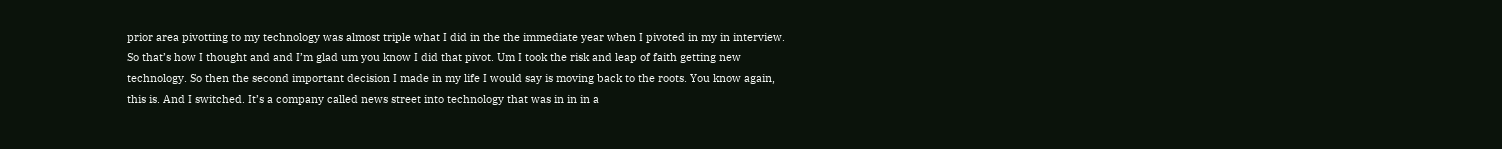prior area pivotting to my technology was almost triple what I did in the the immediate year when I pivoted in my in interview. So that’s how I thought and and I’m glad um you know I did that pivot. Um I took the risk and leap of faith getting new technology. So then the second important decision I made in my life I would say is moving back to the roots. You know again, this is. And I switched. It’s a company called news street into technology that was in in in a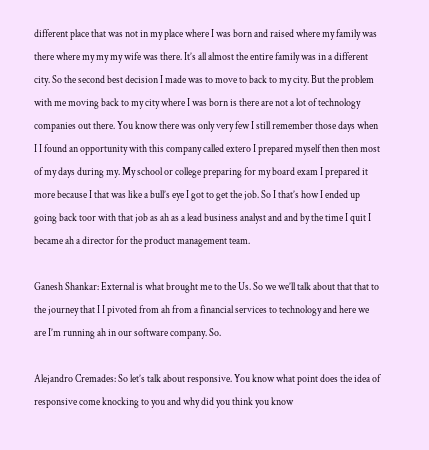different place that was not in my place where I was born and raised where my family was there where my my my wife was there. It’s all almost the entire family was in a different city. So the second best decision I made was to move to back to my city. But the problem with me moving back to my city where I was born is there are not a lot of technology companies out there. You know there was only very few I still remember those days when I I found an opportunity with this company called extero I prepared myself then then most of my days during my. My school or college preparing for my board exam I prepared it more because I that was like a bull’s eye I got to get the job. So I that’s how I ended up going back toor with that job as ah as a lead business analyst and and by the time I quit I became ah a director for the product management team.

Ganesh Shankar: External is what brought me to the Us. So we we’ll talk about that that to the journey that I I pivoted from ah from a financial services to technology and here we are I’m running ah in our software company. So.

Alejandro Cremades: So let’s talk about responsive. You know what point does the idea of responsive come knocking to you and why did you think you know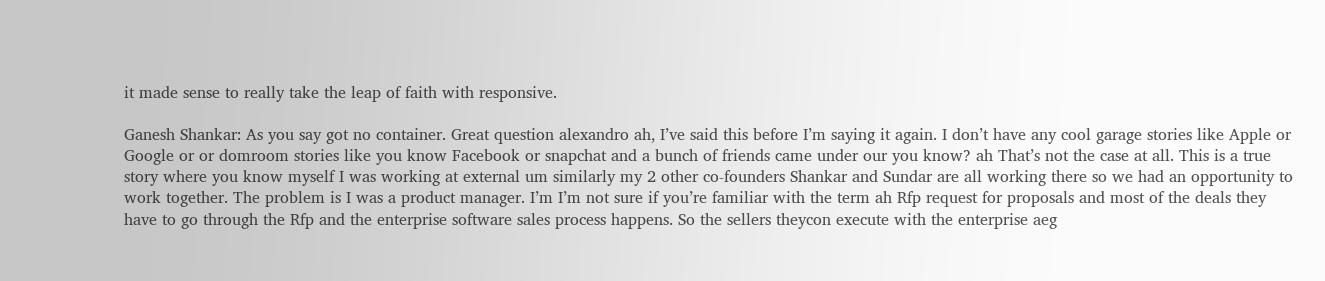it made sense to really take the leap of faith with responsive.

Ganesh Shankar: As you say got no container. Great question alexandro ah, I’ve said this before I’m saying it again. I don’t have any cool garage stories like Apple or Google or or domroom stories like you know Facebook or snapchat and a bunch of friends came under our you know? ah That’s not the case at all. This is a true story where you know myself I was working at external um similarly my 2 other co-founders Shankar and Sundar are all working there so we had an opportunity to work together. The problem is I was a product manager. I’m I’m not sure if you’re familiar with the term ah Rfp request for proposals and most of the deals they have to go through the Rfp and the enterprise software sales process happens. So the sellers theycon execute with the enterprise aeg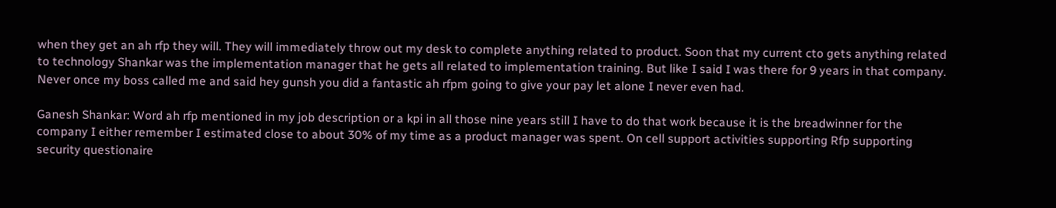when they get an ah rfp they will. They will immediately throw out my desk to complete anything related to product. Soon that my current cto gets anything related to technology Shankar was the implementation manager that he gets all related to implementation training. But like I said I was there for 9 years in that company. Never once my boss called me and said hey gunsh you did a fantastic ah rfpm going to give your pay let alone I never even had.

Ganesh Shankar: Word ah rfp mentioned in my job description or a kpi in all those nine years still I have to do that work because it is the breadwinner for the company I either remember I estimated close to about 30% of my time as a product manager was spent. On cell support activities supporting Rfp supporting security questionaire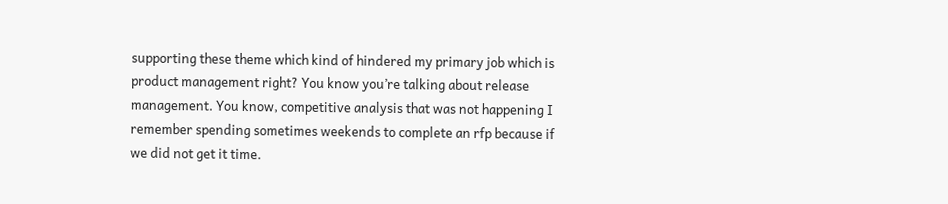supporting these theme which kind of hindered my primary job which is product management right? You know you’re talking about release management. You know, competitive analysis that was not happening I remember spending sometimes weekends to complete an rfp because if we did not get it time.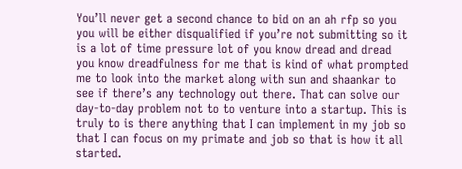You’ll never get a second chance to bid on an ah rfp so you you will be either disqualified if you’re not submitting so it is a lot of time pressure lot of you know dread and dread you know dreadfulness for me that is kind of what prompted me to look into the market along with sun and shaankar to see if there’s any technology out there. That can solve our day-to-day problem not to to venture into a startup. This is truly to is there anything that I can implement in my job so that I can focus on my primate and job so that is how it all started.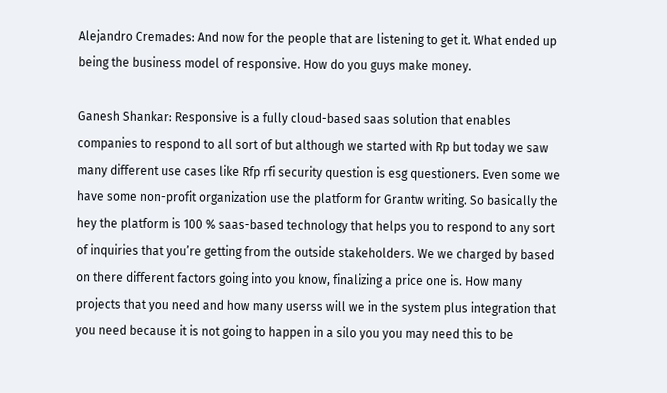Alejandro Cremades: And now for the people that are listening to get it. What ended up being the business model of responsive. How do you guys make money.

Ganesh Shankar: Responsive is a fully cloud-based saas solution that enables companies to respond to all sort of but although we started with Rp but today we saw many different use cases like Rfp rfi security question is esg questioners. Even some we have some non-profit organization use the platform for Grantw writing. So basically the hey the platform is 100 % saas-based technology that helps you to respond to any sort of inquiries that you’re getting from the outside stakeholders. We we charged by based on there different factors going into you know, finalizing a price one is. How many projects that you need and how many userss will we in the system plus integration that you need because it is not going to happen in a silo you you may need this to be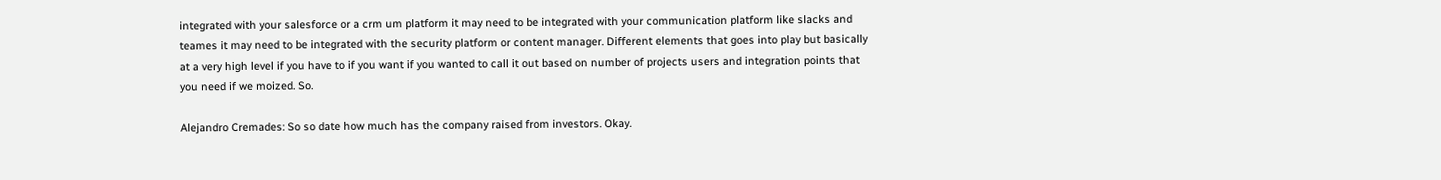integrated with your salesforce or a crm um platform it may need to be integrated with your communication platform like slacks and teames it may need to be integrated with the security platform or content manager. Different elements that goes into play but basically at a very high level if you have to if you want if you wanted to call it out based on number of projects users and integration points that you need if we moized. So.

Alejandro Cremades: So so date how much has the company raised from investors. Okay.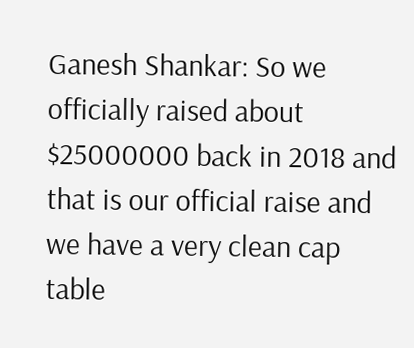Ganesh Shankar: So we officially raised about $25000000 back in 2018 and that is our official raise and we have a very clean cap table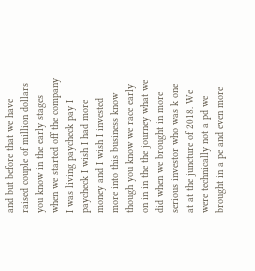and but before that we have raised couple of million dollars you know in the early stages when we started off the company I was living paycheck pay I paycheck I wish I had more money and I wish I invested more into this business know though you know we race early on in in the the journey what we did when we brought in more serious investor who was k one at at the juncture of 2018. We were technically not a pd we brought in a pe and even more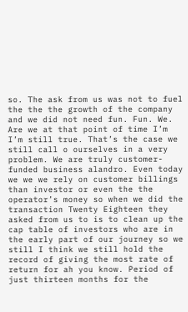so. The ask from us was not to fuel the the the growth of the company and we did not need fun. Fun. We. Are we at that point of time I’m I’m still true. That’s the case we still call o ourselves in a very problem. We are truly customer-funded business alandro. Even today we we we rely on customer billings than investor or even the the operator’s money so when we did the transaction Twenty Eighteen they asked from us to is to clean up the cap table of investors who are in the early part of our journey so we still I think we still hold the record of giving the most rate of return for ah you know. Period of just thirteen months for the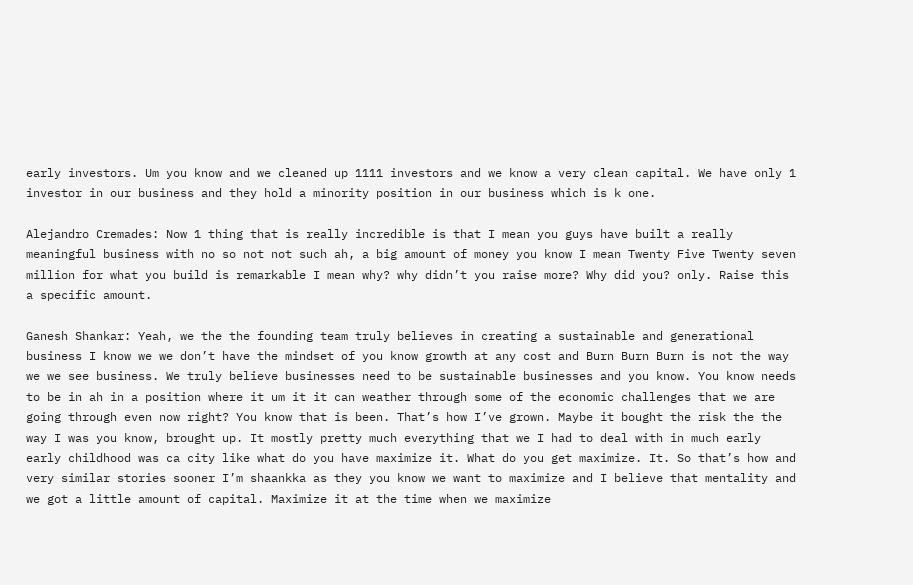early investors. Um you know and we cleaned up 1111 investors and we know a very clean capital. We have only 1 investor in our business and they hold a minority position in our business which is k one.

Alejandro Cremades: Now 1 thing that is really incredible is that I mean you guys have built a really meaningful business with no so not not such ah, a big amount of money you know I mean Twenty Five Twenty seven million for what you build is remarkable I mean why? why didn’t you raise more? Why did you? only. Raise this a specific amount.

Ganesh Shankar: Yeah, we the the founding team truly believes in creating a sustainable and generational business I know we we don’t have the mindset of you know growth at any cost and Burn Burn Burn is not the way we we see business. We truly believe businesses need to be sustainable businesses and you know. You know needs to be in ah in a position where it um it it can weather through some of the economic challenges that we are going through even now right? You know that is been. That’s how I’ve grown. Maybe it bought the risk the the way I was you know, brought up. It mostly pretty much everything that we I had to deal with in much early early childhood was ca city like what do you have maximize it. What do you get maximize. It. So that’s how and very similar stories sooner I’m shaankka as they you know we want to maximize and I believe that mentality and we got a little amount of capital. Maximize it at the time when we maximize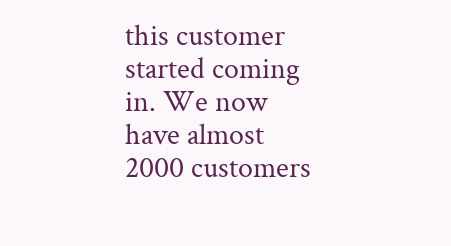this customer started coming in. We now have almost 2000 customers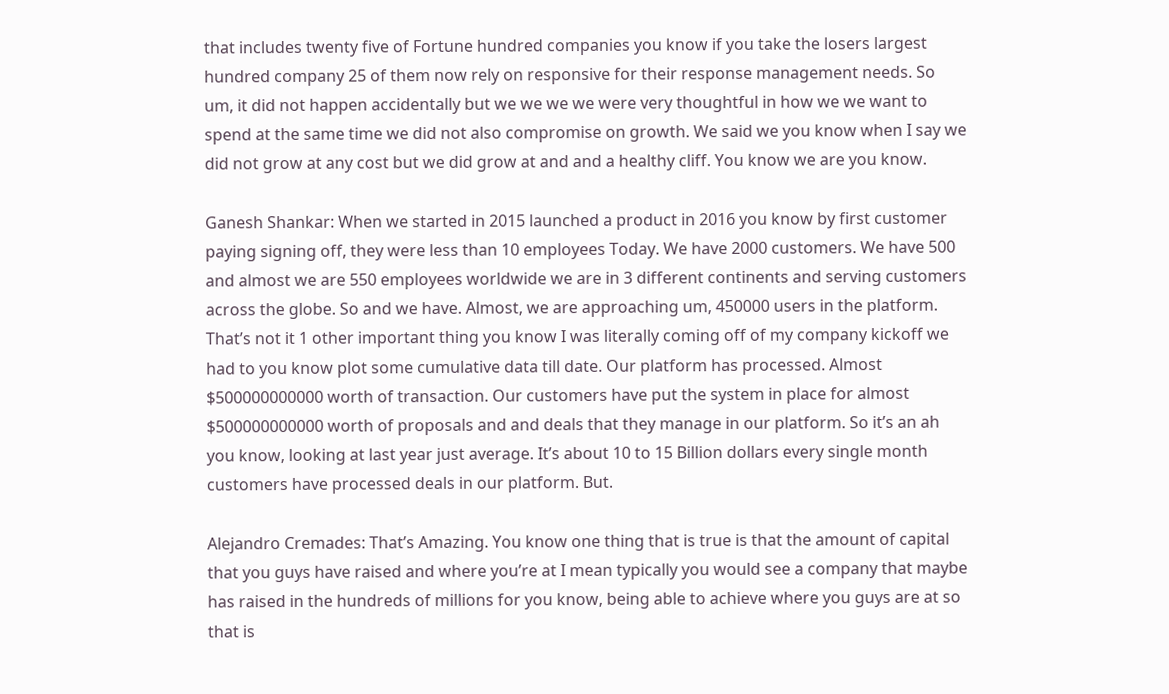that includes twenty five of Fortune hundred companies you know if you take the losers largest hundred company 25 of them now rely on responsive for their response management needs. So um, it did not happen accidentally but we we we we were very thoughtful in how we we want to spend at the same time we did not also compromise on growth. We said we you know when I say we did not grow at any cost but we did grow at and and a healthy cliff. You know we are you know.

Ganesh Shankar: When we started in 2015 launched a product in 2016 you know by first customer paying signing off, they were less than 10 employees Today. We have 2000 customers. We have 500 and almost we are 550 employees worldwide we are in 3 different continents and serving customers across the globe. So and we have. Almost, we are approaching um, 450000 users in the platform. That’s not it 1 other important thing you know I was literally coming off of my company kickoff we had to you know plot some cumulative data till date. Our platform has processed. Almost $500000000000 worth of transaction. Our customers have put the system in place for almost $500000000000 worth of proposals and and deals that they manage in our platform. So it’s an ah you know, looking at last year just average. It’s about 10 to 15 Billion dollars every single month customers have processed deals in our platform. But.

Alejandro Cremades: That’s Amazing. You know one thing that is true is that the amount of capital that you guys have raised and where you’re at I mean typically you would see a company that maybe has raised in the hundreds of millions for you know, being able to achieve where you guys are at so that is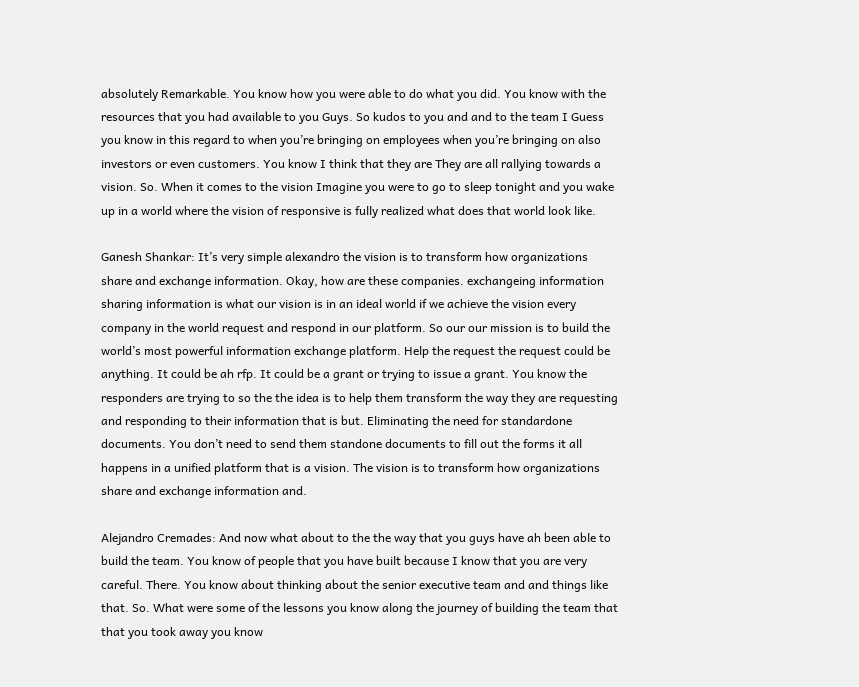absolutely Remarkable. You know how you were able to do what you did. You know with the resources that you had available to you Guys. So kudos to you and and to the team I Guess you know in this regard to when you’re bringing on employees when you’re bringing on also investors or even customers. You know I think that they are They are all rallying towards a vision. So. When it comes to the vision Imagine you were to go to sleep tonight and you wake up in a world where the vision of responsive is fully realized what does that world look like.

Ganesh Shankar: It’s very simple alexandro the vision is to transform how organizations share and exchange information. Okay, how are these companies. exchangeing information sharing information is what our vision is in an ideal world if we achieve the vision every company in the world request and respond in our platform. So our our mission is to build the world’s most powerful information exchange platform. Help the request the request could be anything. It could be ah rfp. It could be a grant or trying to issue a grant. You know the responders are trying to so the the idea is to help them transform the way they are requesting and responding to their information that is but. Eliminating the need for standardone documents. You don’t need to send them standone documents to fill out the forms it all happens in a unified platform that is a vision. The vision is to transform how organizations share and exchange information and.

Alejandro Cremades: And now what about to the the way that you guys have ah been able to build the team. You know of people that you have built because I know that you are very careful. There. You know about thinking about the senior executive team and and things like that. So. What were some of the lessons you know along the journey of building the team that that you took away you know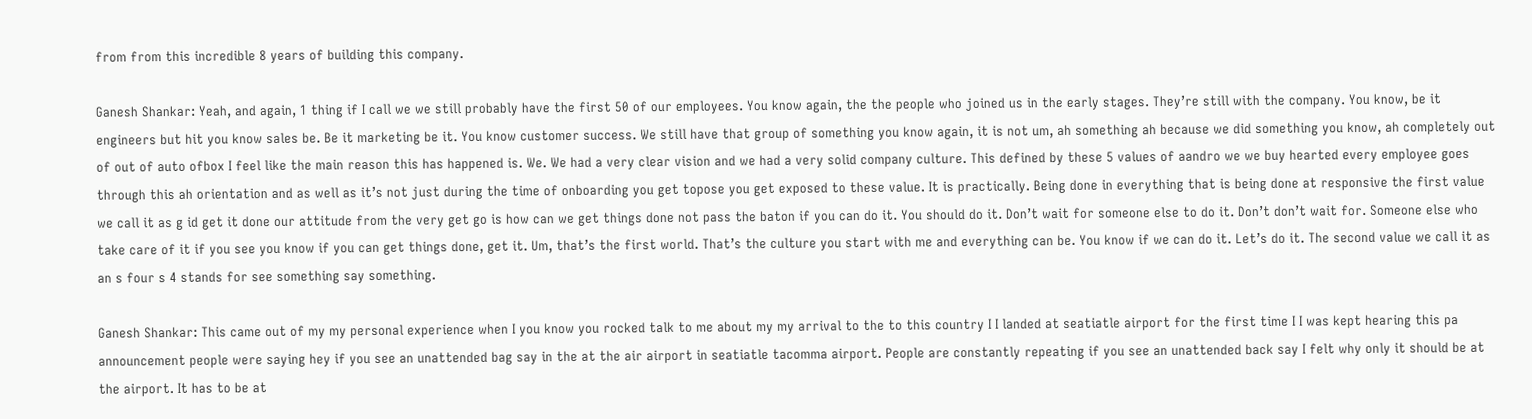from from this incredible 8 years of building this company.

Ganesh Shankar: Yeah, and again, 1 thing if I call we we still probably have the first 50 of our employees. You know again, the the people who joined us in the early stages. They’re still with the company. You know, be it engineers but hit you know sales be. Be it marketing be it. You know customer success. We still have that group of something you know again, it is not um, ah something ah because we did something you know, ah completely out of out of auto ofbox I feel like the main reason this has happened is. We. We had a very clear vision and we had a very solid company culture. This defined by these 5 values of aandro we we buy hearted every employee goes through this ah orientation and as well as it’s not just during the time of onboarding you get topose you get exposed to these value. It is practically. Being done in everything that is being done at responsive the first value we call it as g id get it done our attitude from the very get go is how can we get things done not pass the baton if you can do it. You should do it. Don’t wait for someone else to do it. Don’t don’t wait for. Someone else who take care of it if you see you know if you can get things done, get it. Um, that’s the first world. That’s the culture you start with me and everything can be. You know if we can do it. Let’s do it. The second value we call it as an s four s 4 stands for see something say something.

Ganesh Shankar: This came out of my my personal experience when I you know you rocked talk to me about my my arrival to the to this country I I landed at seatiatle airport for the first time I I was kept hearing this pa announcement people were saying hey if you see an unattended bag say in the at the air airport in seatiatle tacomma airport. People are constantly repeating if you see an unattended back say I felt why only it should be at the airport. It has to be at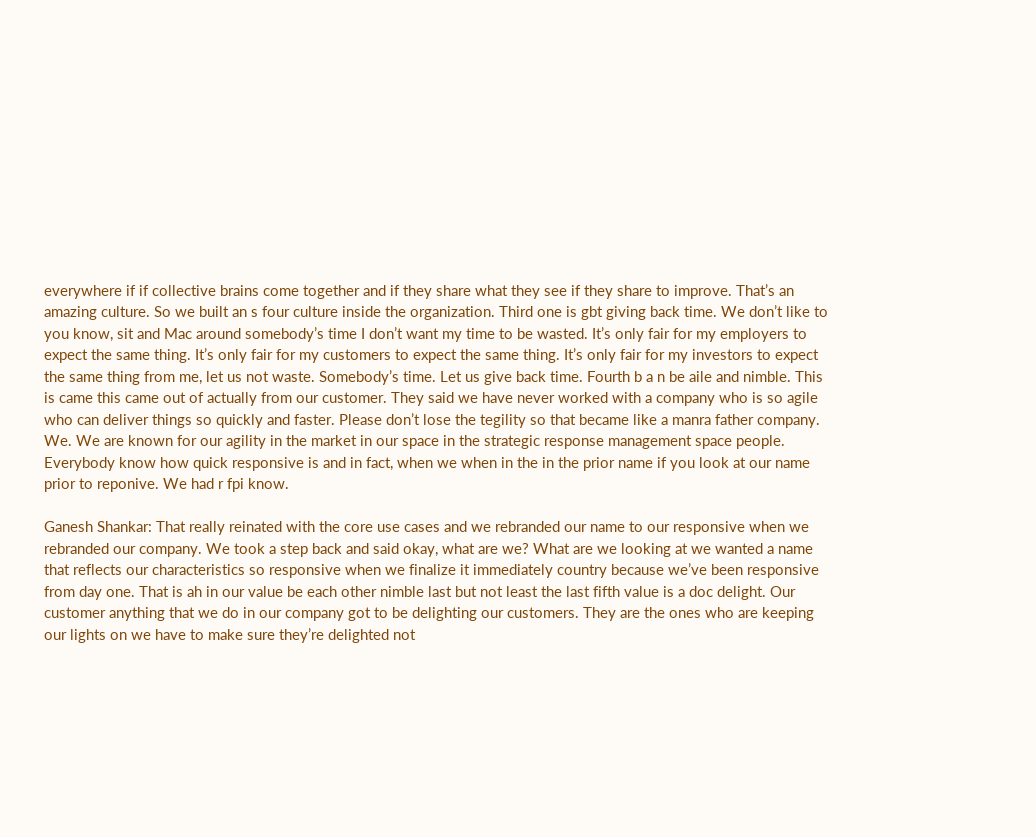everywhere if if collective brains come together and if they share what they see if they share to improve. That’s an amazing culture. So we built an s four culture inside the organization. Third one is gbt giving back time. We don’t like to you know, sit and Mac around somebody’s time I don’t want my time to be wasted. It’s only fair for my employers to expect the same thing. It’s only fair for my customers to expect the same thing. It’s only fair for my investors to expect the same thing from me, let us not waste. Somebody’s time. Let us give back time. Fourth b a n be aile and nimble. This is came this came out of actually from our customer. They said we have never worked with a company who is so agile who can deliver things so quickly and faster. Please don’t lose the tegility so that became like a manra father company. We. We are known for our agility in the market in our space in the strategic response management space people. Everybody know how quick responsive is and in fact, when we when in the in the prior name if you look at our name prior to reponive. We had r fpi know.

Ganesh Shankar: That really reinated with the core use cases and we rebranded our name to our responsive when we rebranded our company. We took a step back and said okay, what are we? What are we looking at we wanted a name that reflects our characteristics so responsive when we finalize it immediately country because we’ve been responsive from day one. That is ah in our value be each other nimble last but not least the last fifth value is a doc delight. Our customer anything that we do in our company got to be delighting our customers. They are the ones who are keeping our lights on we have to make sure they’re delighted not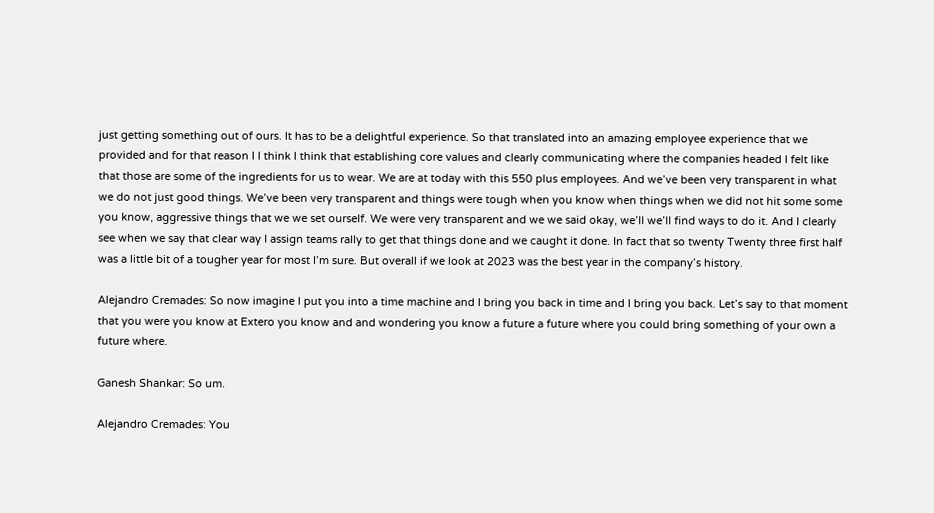just getting something out of ours. It has to be a delightful experience. So that translated into an amazing employee experience that we provided and for that reason I I think I think that establishing core values and clearly communicating where the companies headed I felt like that those are some of the ingredients for us to wear. We are at today with this 550 plus employees. And we’ve been very transparent in what we do not just good things. We’ve been very transparent and things were tough when you know when things when we did not hit some some you know, aggressive things that we we set ourself. We were very transparent and we we said okay, we’ll we’ll find ways to do it. And I clearly see when we say that clear way I assign teams rally to get that things done and we caught it done. In fact that so twenty Twenty three first half was a little bit of a tougher year for most I’m sure. But overall if we look at 2023 was the best year in the company’s history.

Alejandro Cremades: So now imagine I put you into a time machine and I bring you back in time and I bring you back. Let’s say to that moment that you were you know at Extero you know and and wondering you know a future a future where you could bring something of your own a future where.

Ganesh Shankar: So um.

Alejandro Cremades: You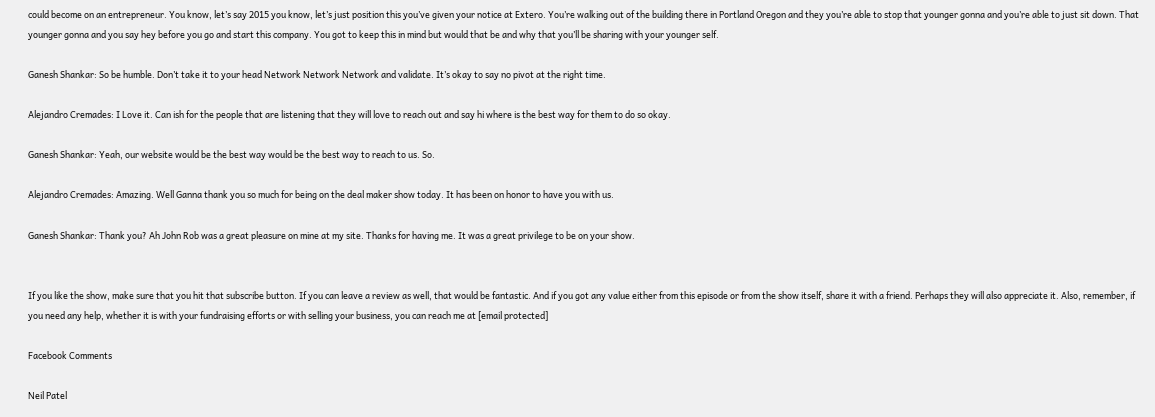could become on an entrepreneur. You know, let’s say 2015 you know, let’s just position this you’ve given your notice at Extero. You’re walking out of the building there in Portland Oregon and they you’re able to stop that younger gonna and you’re able to just sit down. That younger gonna and you say hey before you go and start this company. You got to keep this in mind but would that be and why that you’ll be sharing with your younger self.

Ganesh Shankar: So be humble. Don’t take it to your head Network Network Network and validate. It’s okay to say no pivot at the right time.

Alejandro Cremades: I Love it. Can ish for the people that are listening that they will love to reach out and say hi where is the best way for them to do so okay.

Ganesh Shankar: Yeah, our website would be the best way would be the best way to reach to us. So.

Alejandro Cremades: Amazing. Well Ganna thank you so much for being on the deal maker show today. It has been on honor to have you with us.

Ganesh Shankar: Thank you? Ah John Rob was a great pleasure on mine at my site. Thanks for having me. It was a great privilege to be on your show.


If you like the show, make sure that you hit that subscribe button. If you can leave a review as well, that would be fantastic. And if you got any value either from this episode or from the show itself, share it with a friend. Perhaps they will also appreciate it. Also, remember, if you need any help, whether it is with your fundraising efforts or with selling your business, you can reach me at [email protected]

Facebook Comments

Neil Patel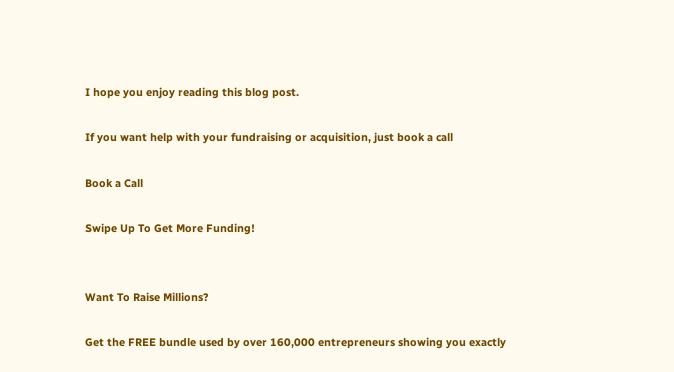I hope you enjoy reading this blog post.

If you want help with your fundraising or acquisition, just book a call

Book a Call

Swipe Up To Get More Funding!


Want To Raise Millions?

Get the FREE bundle used by over 160,000 entrepreneurs showing you exactly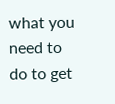what you need to do to get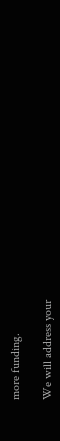more funding.

We will address your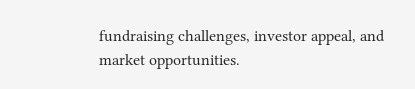fundraising challenges, investor appeal, and market opportunities.